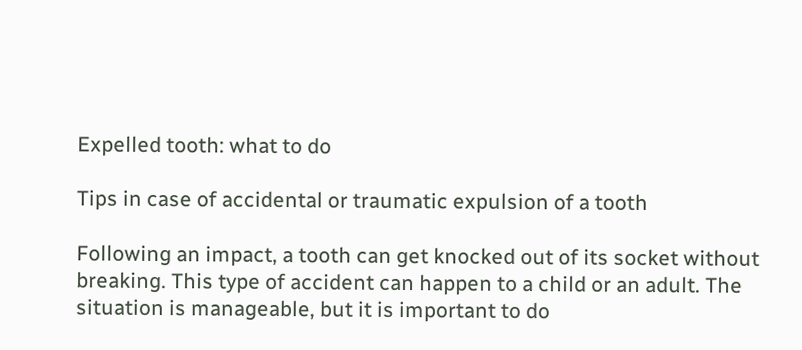Expelled tooth: what to do

Tips in case of accidental or traumatic expulsion of a tooth

Following an impact, a tooth can get knocked out of its socket without breaking. This type of accident can happen to a child or an adult. The situation is manageable, but it is important to do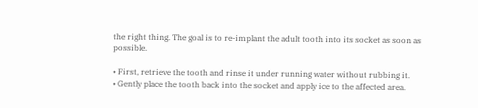the right thing. The goal is to re-implant the adult tooth into its socket as soon as possible.

• First, retrieve the tooth and rinse it under running water without rubbing it.
• Gently place the tooth back into the socket and apply ice to the affected area.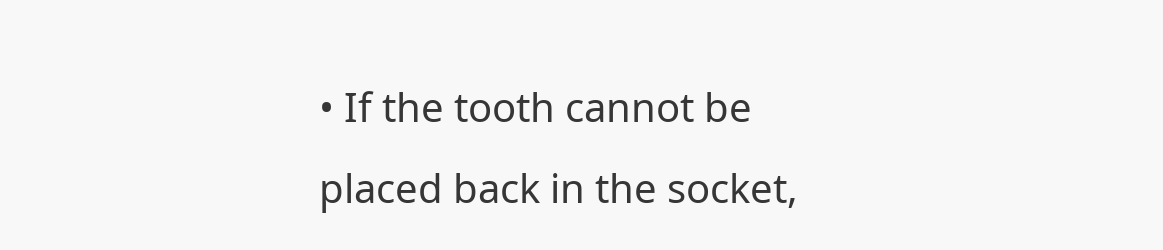• If the tooth cannot be placed back in the socket,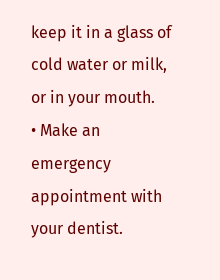keep it in a glass of cold water or milk, or in your mouth.
• Make an emergency appointment with your dentist.